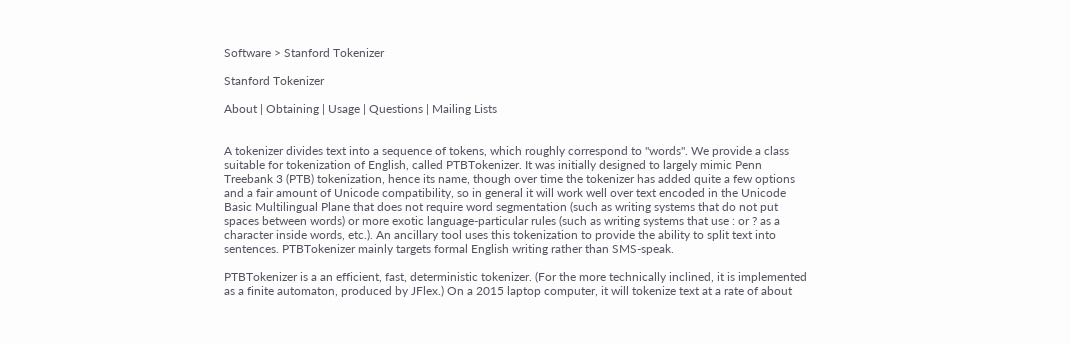Software > Stanford Tokenizer

Stanford Tokenizer

About | Obtaining | Usage | Questions | Mailing Lists


A tokenizer divides text into a sequence of tokens, which roughly correspond to "words". We provide a class suitable for tokenization of English, called PTBTokenizer. It was initially designed to largely mimic Penn Treebank 3 (PTB) tokenization, hence its name, though over time the tokenizer has added quite a few options and a fair amount of Unicode compatibility, so in general it will work well over text encoded in the Unicode Basic Multilingual Plane that does not require word segmentation (such as writing systems that do not put spaces between words) or more exotic language-particular rules (such as writing systems that use : or ? as a character inside words, etc.). An ancillary tool uses this tokenization to provide the ability to split text into sentences. PTBTokenizer mainly targets formal English writing rather than SMS-speak.

PTBTokenizer is a an efficient, fast, deterministic tokenizer. (For the more technically inclined, it is implemented as a finite automaton, produced by JFlex.) On a 2015 laptop computer, it will tokenize text at a rate of about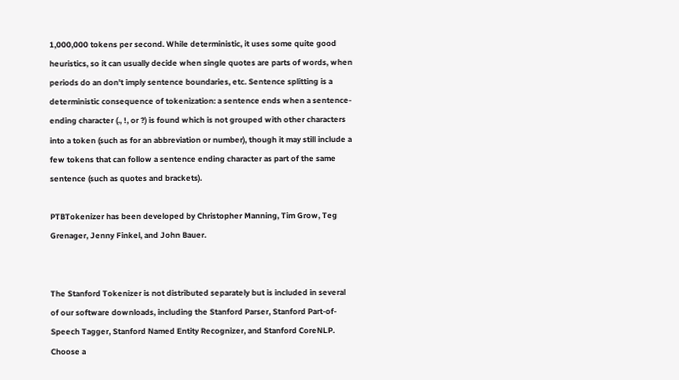1,000,000 tokens per second. While deterministic, it uses some quite good heuristics, so it can usually decide when single quotes are parts of words, when periods do an don't imply sentence boundaries, etc. Sentence splitting is a deterministic consequence of tokenization: a sentence ends when a sentence-ending character (., !, or ?) is found which is not grouped with other characters into a token (such as for an abbreviation or number), though it may still include a few tokens that can follow a sentence ending character as part of the same sentence (such as quotes and brackets).

PTBTokenizer has been developed by Christopher Manning, Tim Grow, Teg Grenager, Jenny Finkel, and John Bauer.


The Stanford Tokenizer is not distributed separately but is included in several of our software downloads, including the Stanford Parser, Stanford Part-of-Speech Tagger, Stanford Named Entity Recognizer, and Stanford CoreNLP. Choose a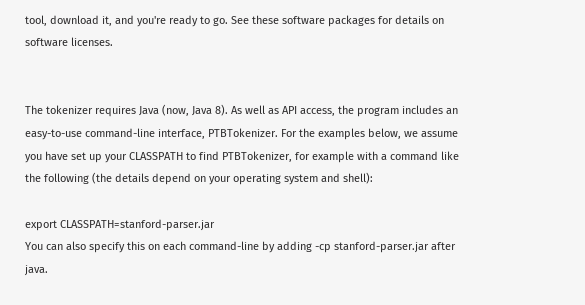tool, download it, and you're ready to go. See these software packages for details on software licenses.


The tokenizer requires Java (now, Java 8). As well as API access, the program includes an easy-to-use command-line interface, PTBTokenizer. For the examples below, we assume you have set up your CLASSPATH to find PTBTokenizer, for example with a command like the following (the details depend on your operating system and shell):

export CLASSPATH=stanford-parser.jar
You can also specify this on each command-line by adding -cp stanford-parser.jar after java.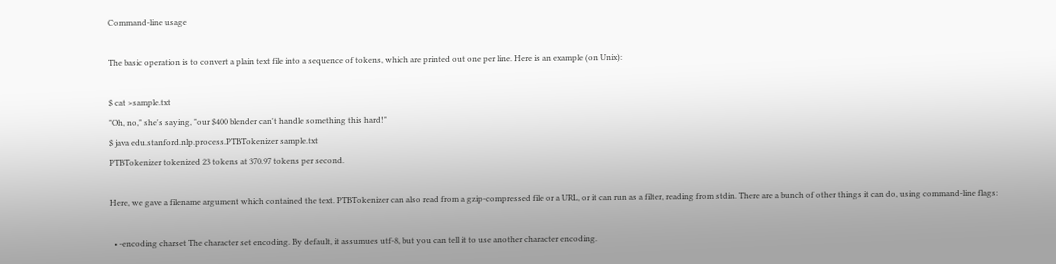Command-line usage

The basic operation is to convert a plain text file into a sequence of tokens, which are printed out one per line. Here is an example (on Unix):

$ cat >sample.txt
"Oh, no," she's saying, "our $400 blender can't handle something this hard!"
$ java edu.stanford.nlp.process.PTBTokenizer sample.txt
PTBTokenizer tokenized 23 tokens at 370.97 tokens per second.

Here, we gave a filename argument which contained the text. PTBTokenizer can also read from a gzip-compressed file or a URL, or it can run as a filter, reading from stdin. There are a bunch of other things it can do, using command-line flags:

  • -encoding charset The character set encoding. By default, it assumues utf-8, but you can tell it to use another character encoding.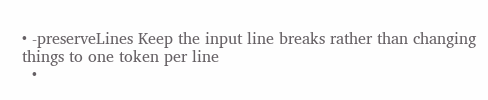• -preserveLines Keep the input line breaks rather than changing things to one token per line
  •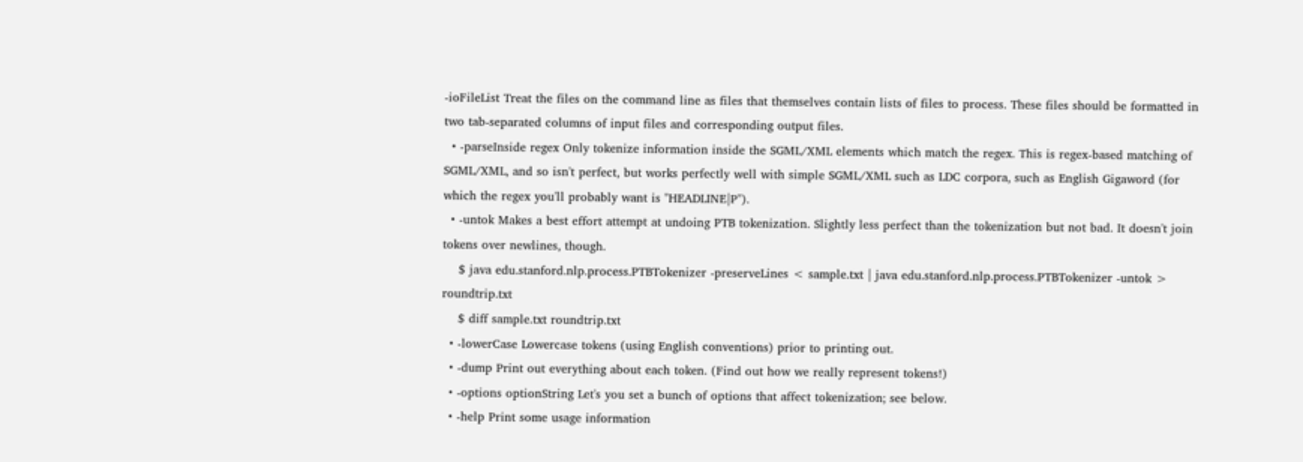-ioFileList Treat the files on the command line as files that themselves contain lists of files to process. These files should be formatted in two tab-separated columns of input files and corresponding output files.
  • -parseInside regex Only tokenize information inside the SGML/XML elements which match the regex. This is regex-based matching of SGML/XML, and so isn't perfect, but works perfectly well with simple SGML/XML such as LDC corpora, such as English Gigaword (for which the regex you'll probably want is "HEADLINE|P").
  • -untok Makes a best effort attempt at undoing PTB tokenization. Slightly less perfect than the tokenization but not bad. It doesn't join tokens over newlines, though.
    $ java edu.stanford.nlp.process.PTBTokenizer -preserveLines < sample.txt | java edu.stanford.nlp.process.PTBTokenizer -untok > roundtrip.txt
    $ diff sample.txt roundtrip.txt
  • -lowerCase Lowercase tokens (using English conventions) prior to printing out.
  • -dump Print out everything about each token. (Find out how we really represent tokens!)
  • -options optionString Let's you set a bunch of options that affect tokenization; see below.
  • -help Print some usage information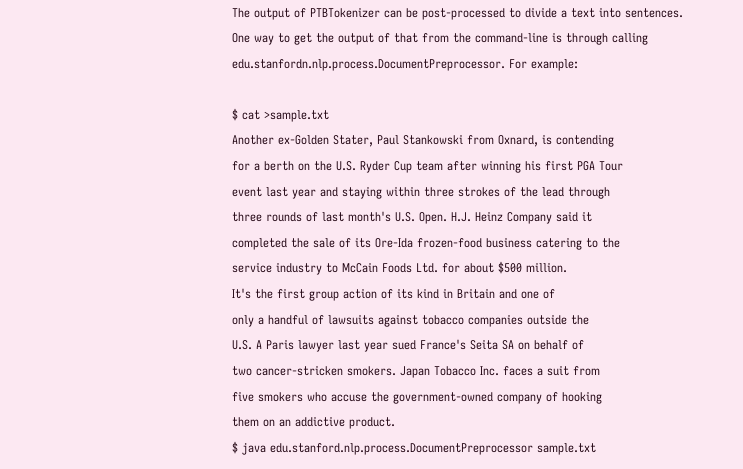The output of PTBTokenizer can be post-processed to divide a text into sentences. One way to get the output of that from the command-line is through calling edu.stanfordn.nlp.process.DocumentPreprocessor. For example:

$ cat >sample.txt
Another ex-Golden Stater, Paul Stankowski from Oxnard, is contending
for a berth on the U.S. Ryder Cup team after winning his first PGA Tour
event last year and staying within three strokes of the lead through
three rounds of last month's U.S. Open. H.J. Heinz Company said it
completed the sale of its Ore-Ida frozen-food business catering to the
service industry to McCain Foods Ltd. for about $500 million.
It's the first group action of its kind in Britain and one of
only a handful of lawsuits against tobacco companies outside the
U.S. A Paris lawyer last year sued France's Seita SA on behalf of
two cancer-stricken smokers. Japan Tobacco Inc. faces a suit from
five smokers who accuse the government-owned company of hooking
them on an addictive product.
$ java edu.stanford.nlp.process.DocumentPreprocessor sample.txt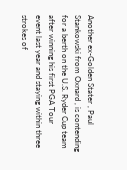Another ex-Golden Stater , Paul Stankowski from Oxnard , is contending
for a berth on the U.S. Ryder Cup team after winning his first PGA Tour
event last year and staying within three strokes of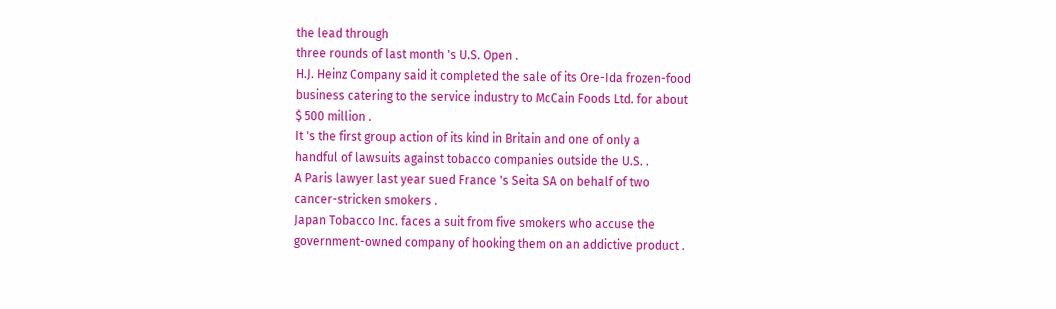the lead through
three rounds of last month 's U.S. Open .
H.J. Heinz Company said it completed the sale of its Ore-Ida frozen-food
business catering to the service industry to McCain Foods Ltd. for about
$ 500 million .
It 's the first group action of its kind in Britain and one of only a
handful of lawsuits against tobacco companies outside the U.S. .
A Paris lawyer last year sued France 's Seita SA on behalf of two
cancer-stricken smokers .
Japan Tobacco Inc. faces a suit from five smokers who accuse the
government-owned company of hooking them on an addictive product .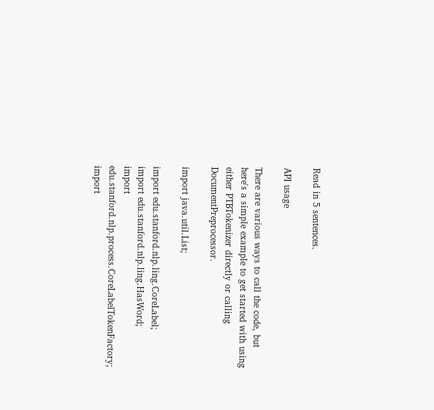Read in 5 sentences.

API usage

There are various ways to call the code, but here's a simple example to get started with using either PTBTokenizer directly or calling DocumentPreprocessor.

import java.util.List;

import edu.stanford.nlp.ling.CoreLabel;
import edu.stanford.nlp.ling.HasWord;
import edu.stanford.nlp.process.CoreLabelTokenFactory;
import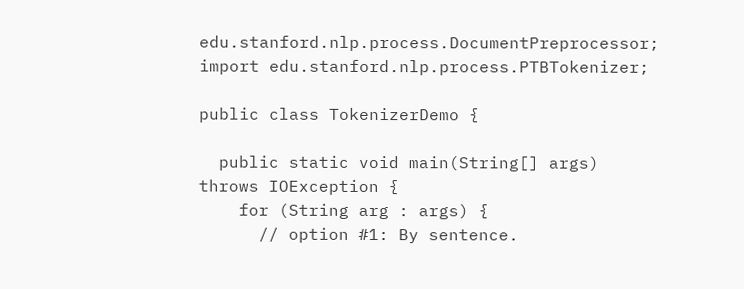edu.stanford.nlp.process.DocumentPreprocessor;
import edu.stanford.nlp.process.PTBTokenizer;

public class TokenizerDemo {

  public static void main(String[] args) throws IOException {
    for (String arg : args) {
      // option #1: By sentence.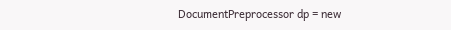DocumentPreprocessor dp = new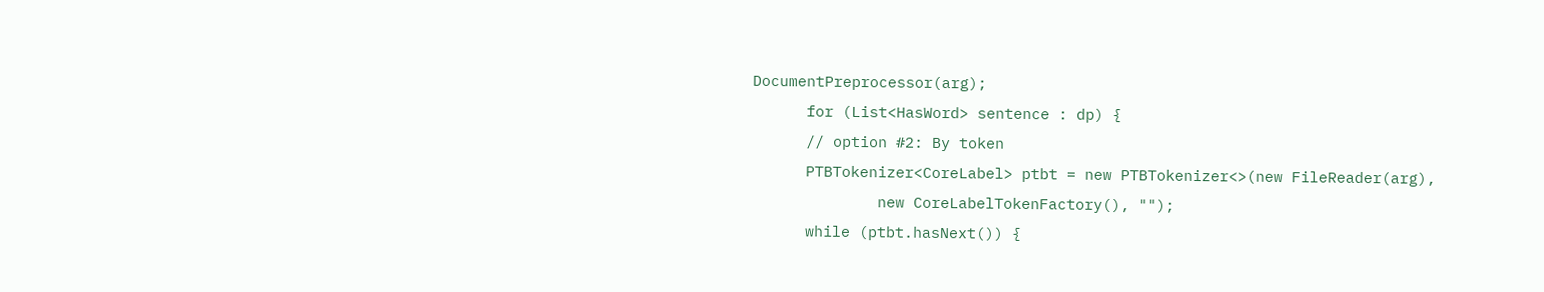DocumentPreprocessor(arg);
      for (List<HasWord> sentence : dp) {
      // option #2: By token
      PTBTokenizer<CoreLabel> ptbt = new PTBTokenizer<>(new FileReader(arg),
              new CoreLabelTokenFactory(), "");
      while (ptbt.hasNext()) {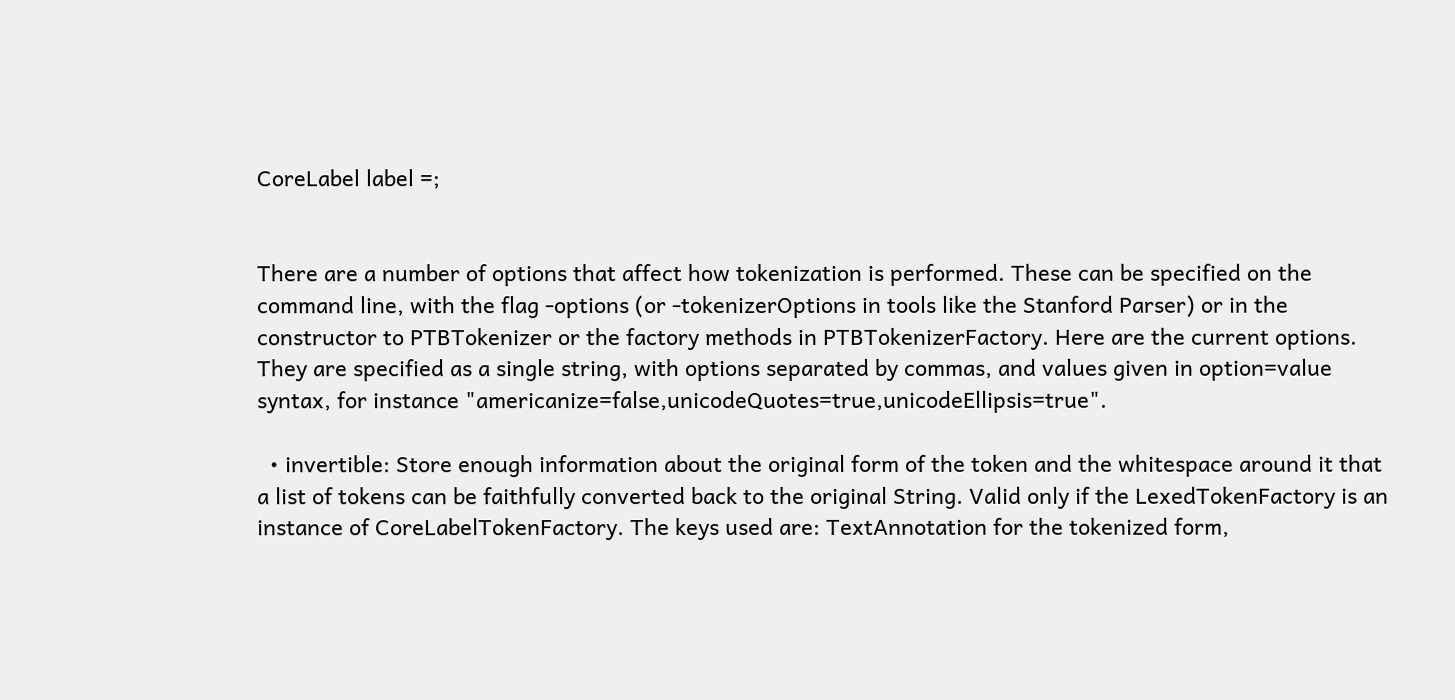CoreLabel label =;


There are a number of options that affect how tokenization is performed. These can be specified on the command line, with the flag -options (or -tokenizerOptions in tools like the Stanford Parser) or in the constructor to PTBTokenizer or the factory methods in PTBTokenizerFactory. Here are the current options. They are specified as a single string, with options separated by commas, and values given in option=value syntax, for instance "americanize=false,unicodeQuotes=true,unicodeEllipsis=true".

  • invertible: Store enough information about the original form of the token and the whitespace around it that a list of tokens can be faithfully converted back to the original String. Valid only if the LexedTokenFactory is an instance of CoreLabelTokenFactory. The keys used are: TextAnnotation for the tokenized form,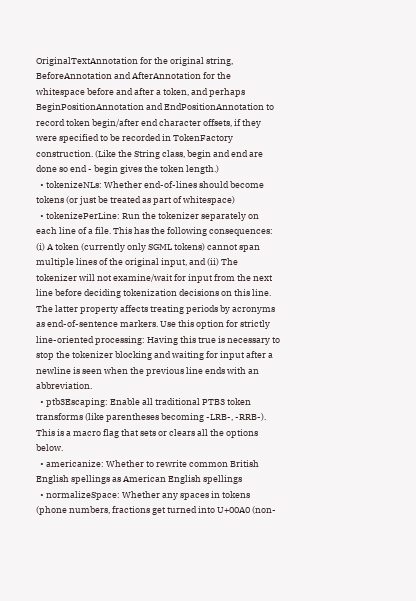OriginalTextAnnotation for the original string, BeforeAnnotation and AfterAnnotation for the whitespace before and after a token, and perhaps BeginPositionAnnotation and EndPositionAnnotation to record token begin/after end character offsets, if they were specified to be recorded in TokenFactory construction. (Like the String class, begin and end are done so end - begin gives the token length.)
  • tokenizeNLs: Whether end-of-lines should become tokens (or just be treated as part of whitespace)
  • tokenizePerLine: Run the tokenizer separately on each line of a file. This has the following consequences: (i) A token (currently only SGML tokens) cannot span multiple lines of the original input, and (ii) The tokenizer will not examine/wait for input from the next line before deciding tokenization decisions on this line. The latter property affects treating periods by acronyms as end-of-sentence markers. Use this option for strictly line-oriented processing: Having this true is necessary to stop the tokenizer blocking and waiting for input after a newline is seen when the previous line ends with an abbreviation.
  • ptb3Escaping: Enable all traditional PTB3 token transforms (like parentheses becoming -LRB-, -RRB-). This is a macro flag that sets or clears all the options below.
  • americanize: Whether to rewrite common British English spellings as American English spellings
  • normalizeSpace: Whether any spaces in tokens (phone numbers, fractions get turned into U+00A0 (non-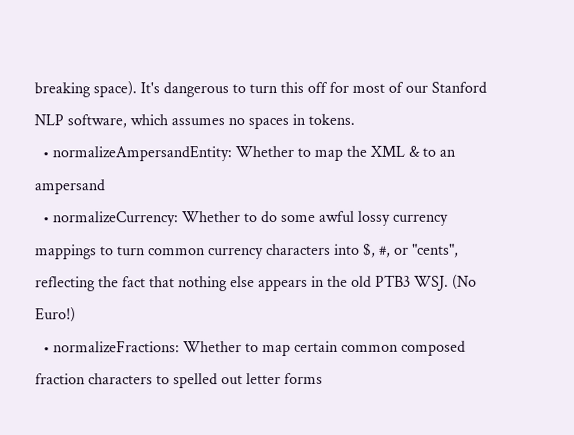breaking space). It's dangerous to turn this off for most of our Stanford NLP software, which assumes no spaces in tokens.
  • normalizeAmpersandEntity: Whether to map the XML & to an ampersand
  • normalizeCurrency: Whether to do some awful lossy currency mappings to turn common currency characters into $, #, or "cents", reflecting the fact that nothing else appears in the old PTB3 WSJ. (No Euro!)
  • normalizeFractions: Whether to map certain common composed fraction characters to spelled out letter forms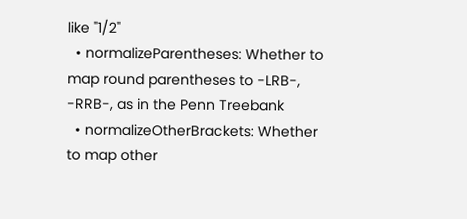like "1/2"
  • normalizeParentheses: Whether to map round parentheses to -LRB-, -RRB-, as in the Penn Treebank
  • normalizeOtherBrackets: Whether to map other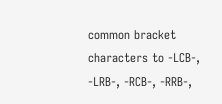common bracket characters to -LCB-, -LRB-, -RCB-, -RRB-,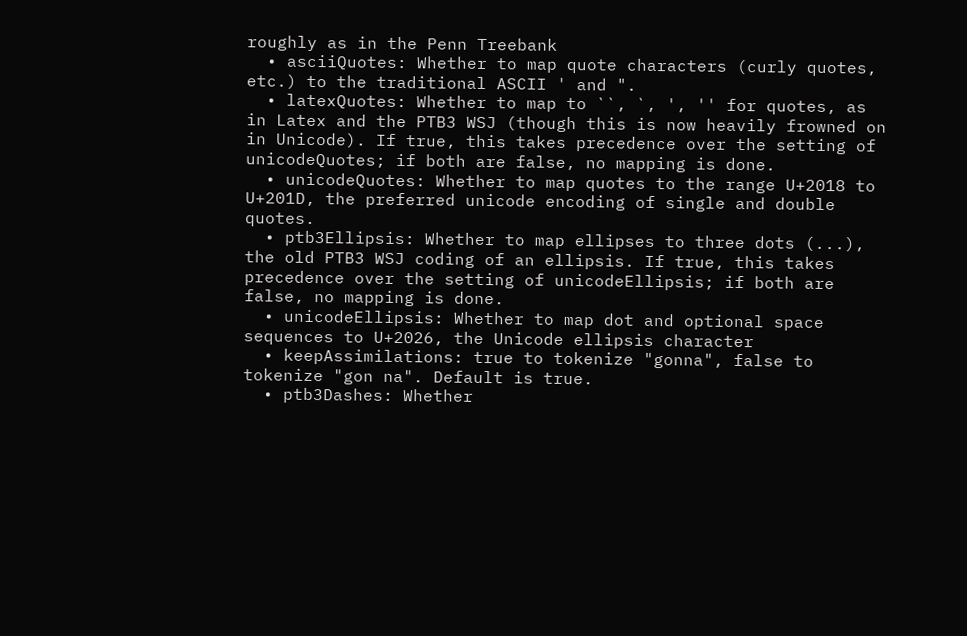roughly as in the Penn Treebank
  • asciiQuotes: Whether to map quote characters (curly quotes, etc.) to the traditional ASCII ' and ".
  • latexQuotes: Whether to map to ``, `, ', '' for quotes, as in Latex and the PTB3 WSJ (though this is now heavily frowned on in Unicode). If true, this takes precedence over the setting of unicodeQuotes; if both are false, no mapping is done.
  • unicodeQuotes: Whether to map quotes to the range U+2018 to U+201D, the preferred unicode encoding of single and double quotes.
  • ptb3Ellipsis: Whether to map ellipses to three dots (...), the old PTB3 WSJ coding of an ellipsis. If true, this takes precedence over the setting of unicodeEllipsis; if both are false, no mapping is done.
  • unicodeEllipsis: Whether to map dot and optional space sequences to U+2026, the Unicode ellipsis character
  • keepAssimilations: true to tokenize "gonna", false to tokenize "gon na". Default is true.
  • ptb3Dashes: Whether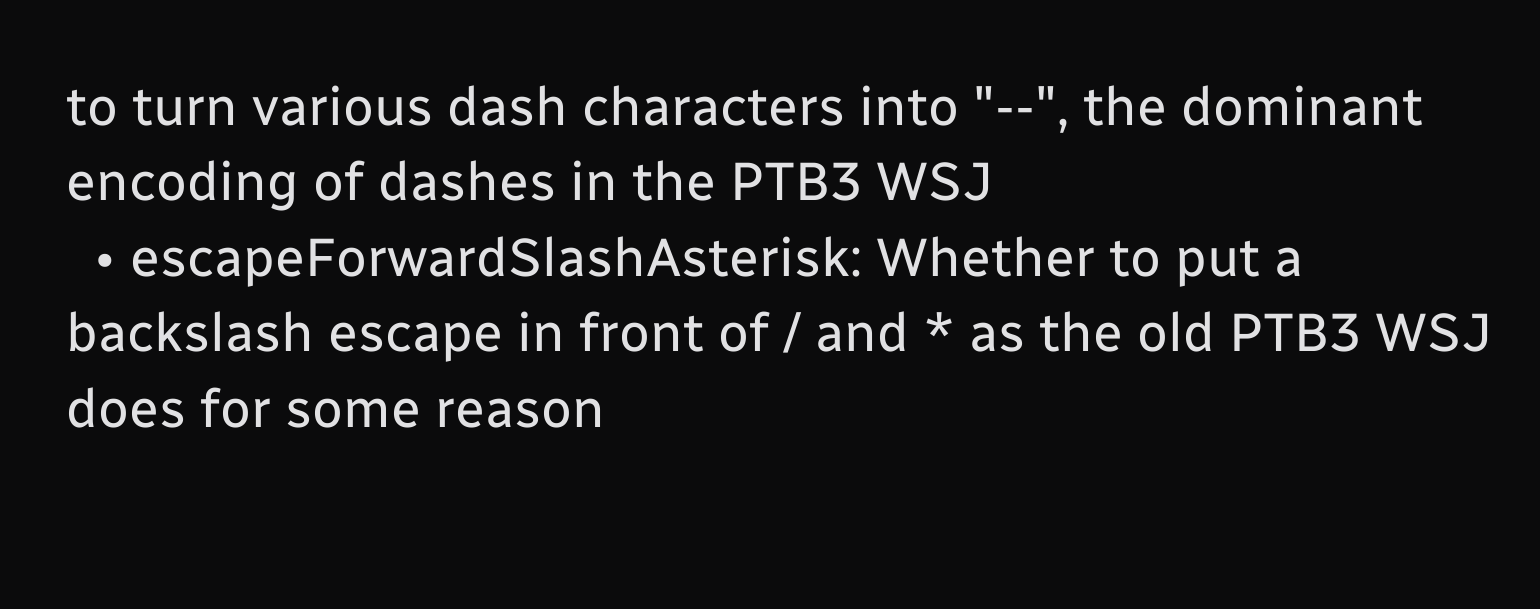to turn various dash characters into "--", the dominant encoding of dashes in the PTB3 WSJ
  • escapeForwardSlashAsterisk: Whether to put a backslash escape in front of / and * as the old PTB3 WSJ does for some reason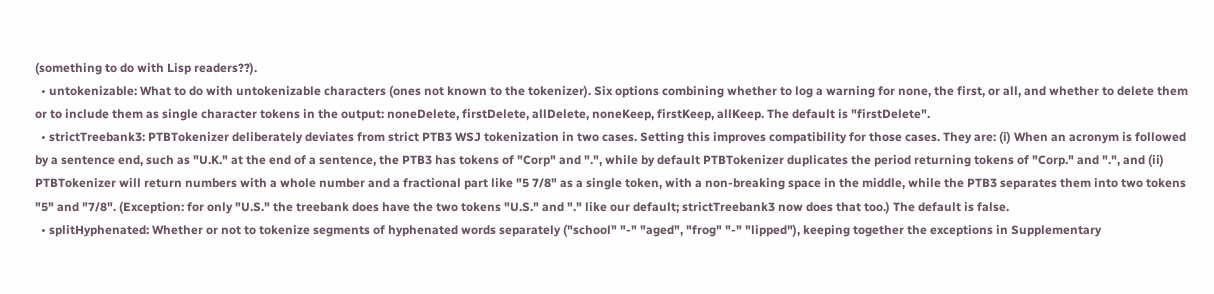(something to do with Lisp readers??).
  • untokenizable: What to do with untokenizable characters (ones not known to the tokenizer). Six options combining whether to log a warning for none, the first, or all, and whether to delete them or to include them as single character tokens in the output: noneDelete, firstDelete, allDelete, noneKeep, firstKeep, allKeep. The default is "firstDelete".
  • strictTreebank3: PTBTokenizer deliberately deviates from strict PTB3 WSJ tokenization in two cases. Setting this improves compatibility for those cases. They are: (i) When an acronym is followed by a sentence end, such as "U.K." at the end of a sentence, the PTB3 has tokens of "Corp" and ".", while by default PTBTokenizer duplicates the period returning tokens of "Corp." and ".", and (ii) PTBTokenizer will return numbers with a whole number and a fractional part like "5 7/8" as a single token, with a non-breaking space in the middle, while the PTB3 separates them into two tokens "5" and "7/8". (Exception: for only "U.S." the treebank does have the two tokens "U.S." and "." like our default; strictTreebank3 now does that too.) The default is false.
  • splitHyphenated: Whether or not to tokenize segments of hyphenated words separately ("school" "-" "aged", "frog" "-" "lipped"), keeping together the exceptions in Supplementary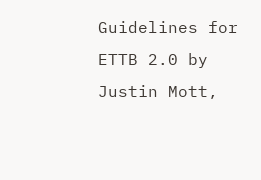Guidelines for ETTB 2.0 by Justin Mott,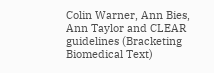Colin Warner, Ann Bies, Ann Taylor and CLEAR guidelines (Bracketing Biomedical Text)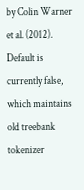by Colin Warner et al. (2012). Default is currently false, which maintains old treebank tokenizer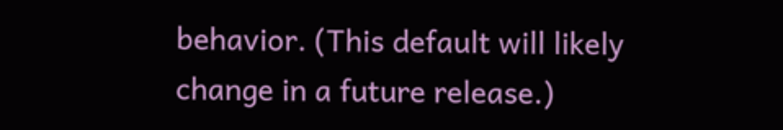behavior. (This default will likely change in a future release.)